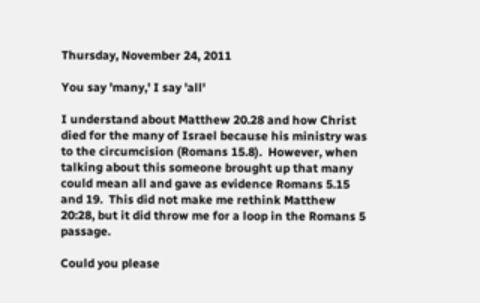Thursday, November 24, 2011

You say 'many,' I say 'all'

I understand about Matthew 20.28 and how Christ died for the many of Israel because his ministry was to the circumcision (Romans 15.8).  However, when talking about this someone brought up that many could mean all and gave as evidence Romans 5.15 and 19.  This did not make me rethink Matthew 20:28, but it did throw me for a loop in the Romans 5 passage.

Could you please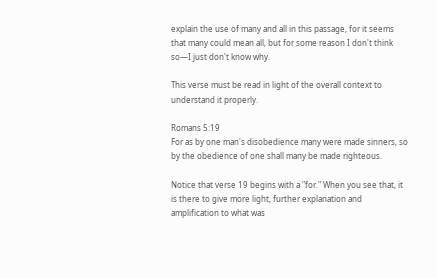explain the use of many and all in this passage, for it seems that many could mean all, but for some reason I don't think so—I just don't know why.

This verse must be read in light of the overall context to understand it properly.

Romans 5:19
For as by one man's disobedience many were made sinners, so by the obedience of one shall many be made righteous.

Notice that verse 19 begins with a "for." When you see that, it is there to give more light, further explanation and amplification to what was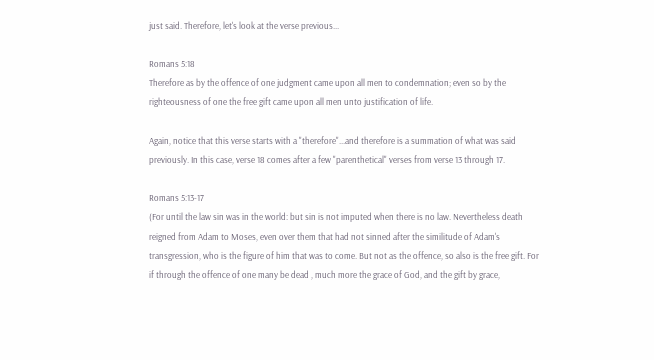just said. Therefore, let's look at the verse previous...

Romans 5:18
Therefore as by the offence of one judgment came upon all men to condemnation; even so by the righteousness of one the free gift came upon all men unto justification of life.

Again, notice that this verse starts with a "therefore"...and therefore is a summation of what was said previously. In this case, verse 18 comes after a few "parenthetical" verses from verse 13 through 17.

Romans 5:13-17
(For until the law sin was in the world: but sin is not imputed when there is no law. Nevertheless death reigned from Adam to Moses, even over them that had not sinned after the similitude of Adam's transgression, who is the figure of him that was to come. But not as the offence, so also is the free gift. For if through the offence of one many be dead , much more the grace of God, and the gift by grace,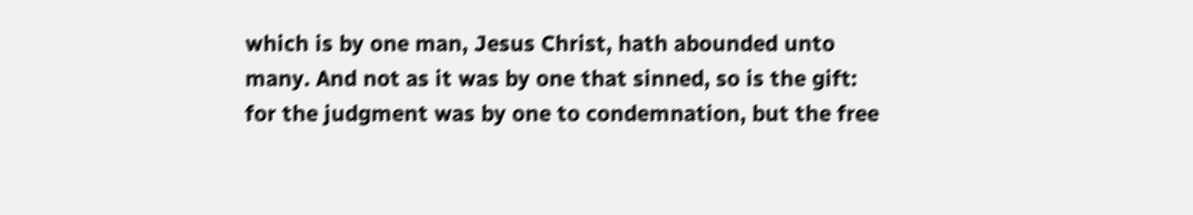which is by one man, Jesus Christ, hath abounded unto many. And not as it was by one that sinned, so is the gift: for the judgment was by one to condemnation, but the free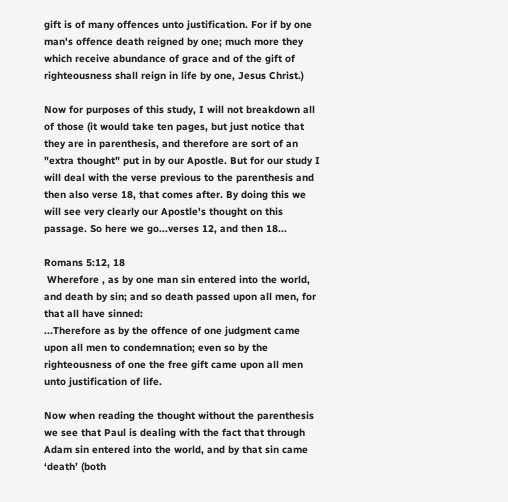gift is of many offences unto justification. For if by one man's offence death reigned by one; much more they which receive abundance of grace and of the gift of righteousness shall reign in life by one, Jesus Christ.)

Now for purposes of this study, I will not breakdown all of those (it would take ten pages, but just notice that they are in parenthesis, and therefore are sort of an "extra thought" put in by our Apostle. But for our study I will deal with the verse previous to the parenthesis and then also verse 18, that comes after. By doing this we will see very clearly our Apostle's thought on this passage. So here we go...verses 12, and then 18...

Romans 5:12, 18
 Wherefore , as by one man sin entered into the world, and death by sin; and so death passed upon all men, for that all have sinned:
...Therefore as by the offence of one judgment came upon all men to condemnation; even so by the righteousness of one the free gift came upon all men unto justification of life.

Now when reading the thought without the parenthesis we see that Paul is dealing with the fact that through Adam sin entered into the world, and by that sin came ‘death’ (both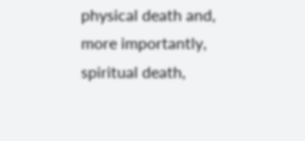physical death and, more importantly, spiritual death,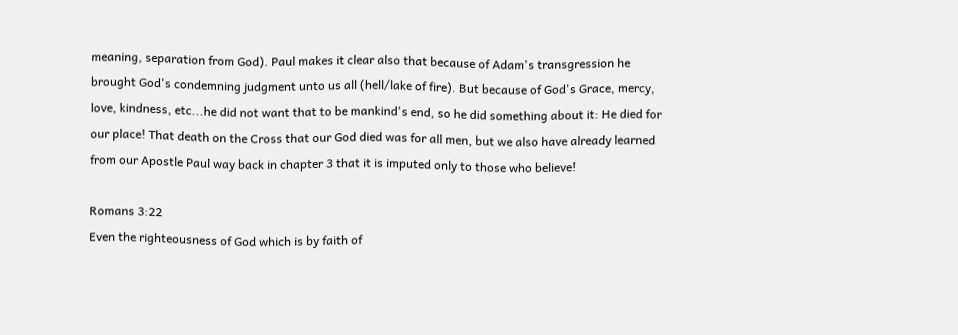meaning, separation from God). Paul makes it clear also that because of Adam's transgression he brought God's condemning judgment unto us all (hell/lake of fire). But because of God's Grace, mercy, love, kindness, etc...he did not want that to be mankind's end, so he did something about it: He died for our place! That death on the Cross that our God died was for all men, but we also have already learned from our Apostle Paul way back in chapter 3 that it is imputed only to those who believe!

Romans 3:22
Even the righteousness of God which is by faith of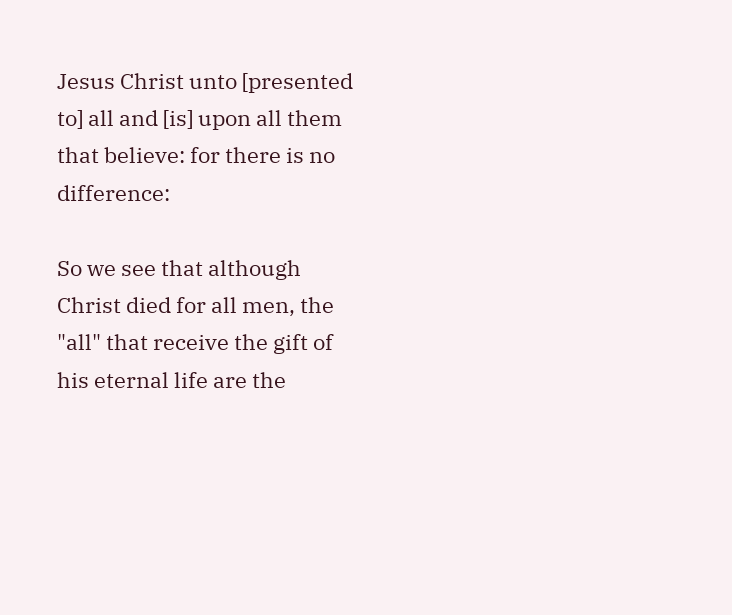Jesus Christ unto [presented to] all and [is] upon all them that believe: for there is no difference:

So we see that although Christ died for all men, the "all" that receive the gift of his eternal life are the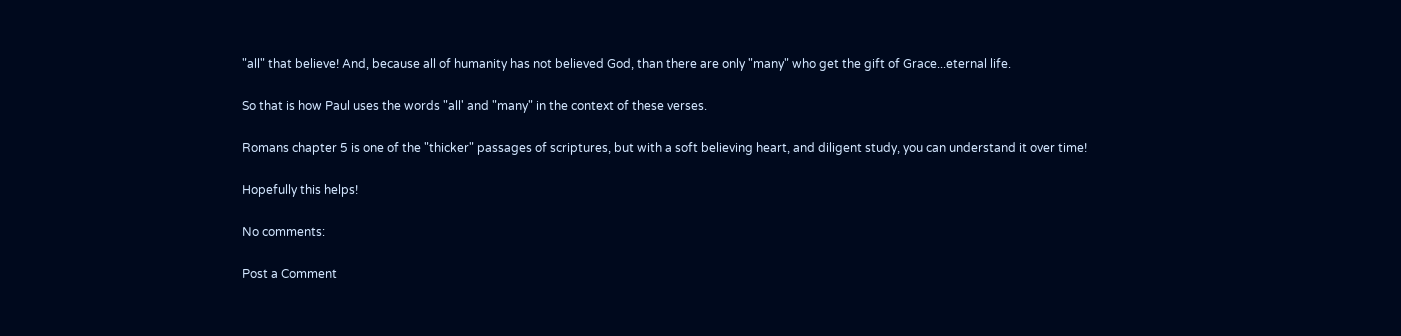"all" that believe! And, because all of humanity has not believed God, than there are only "many" who get the gift of Grace...eternal life.

So that is how Paul uses the words "all' and "many" in the context of these verses.

Romans chapter 5 is one of the "thicker" passages of scriptures, but with a soft believing heart, and diligent study, you can understand it over time!

Hopefully this helps!

No comments:

Post a Comment